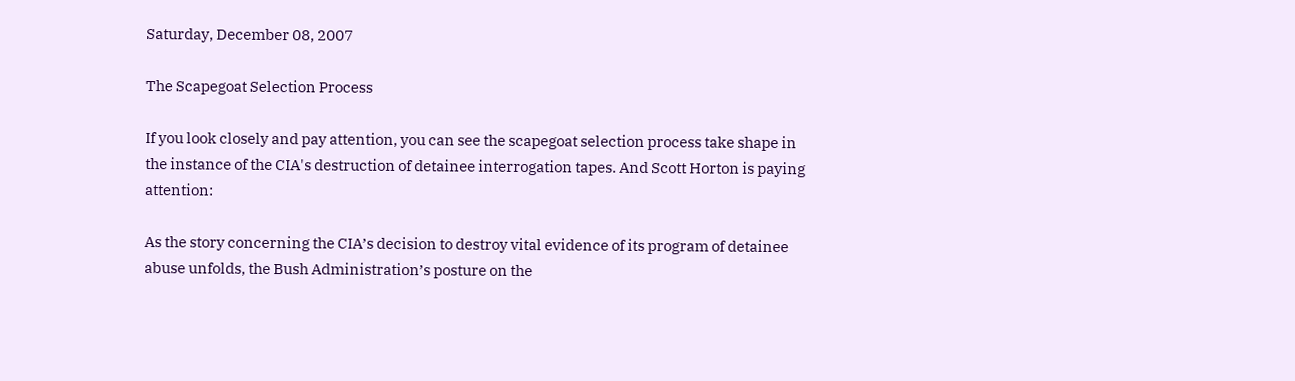Saturday, December 08, 2007

The Scapegoat Selection Process

If you look closely and pay attention, you can see the scapegoat selection process take shape in the instance of the CIA's destruction of detainee interrogation tapes. And Scott Horton is paying attention:

As the story concerning the CIA’s decision to destroy vital evidence of its program of detainee abuse unfolds, the Bush Administration’s posture on the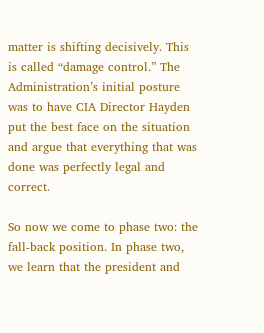matter is shifting decisively. This is called “damage control.” The Administration’s initial posture was to have CIA Director Hayden put the best face on the situation and argue that everything that was done was perfectly legal and correct.

So now we come to phase two: the fall-back position. In phase two, we learn that the president and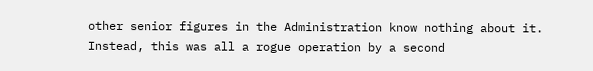other senior figures in the Administration know nothing about it. Instead, this was all a rogue operation by a second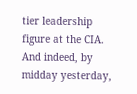tier leadership figure at the CIA. And indeed, by midday yesterday,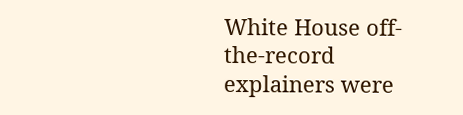White House off-the-record explainers were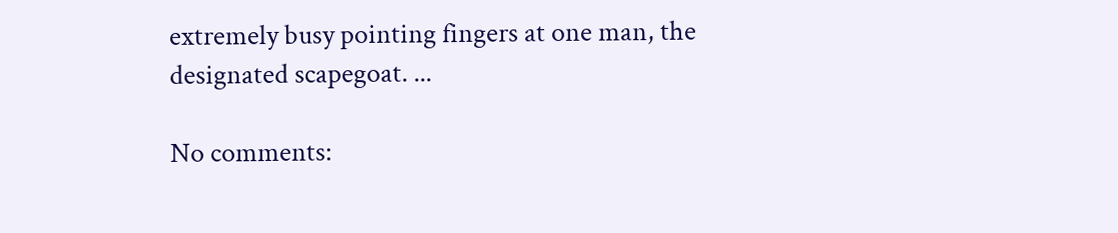extremely busy pointing fingers at one man, the designated scapegoat. ...

No comments: